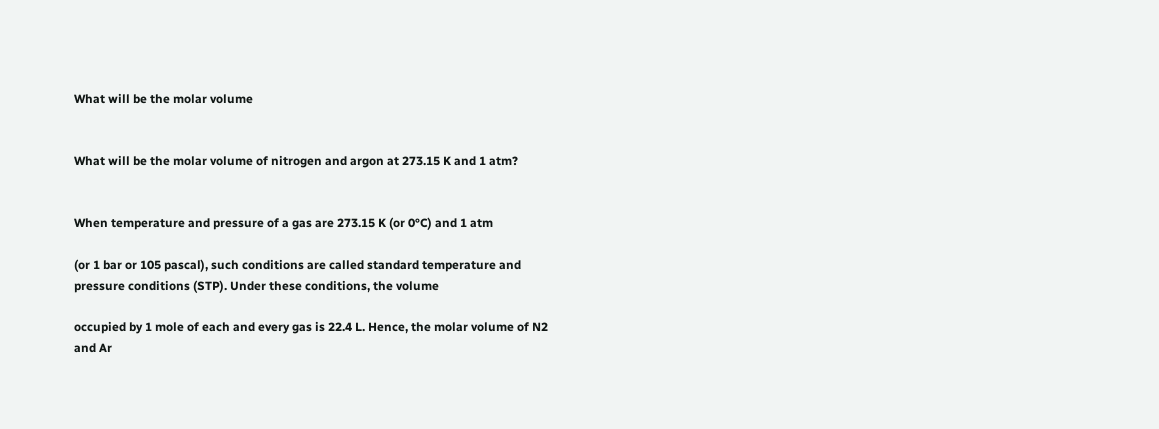What will be the molar volume


What will be the molar volume of nitrogen and argon at 273.15 K and 1 atm?


When temperature and pressure of a gas are 273.15 K (or 0°C) and 1 atm

(or 1 bar or 105 pascal), such conditions are called standard temperature and pressure conditions (STP). Under these conditions, the volume

occupied by 1 mole of each and every gas is 22.4 L. Hence, the molar volume of N2 and Ar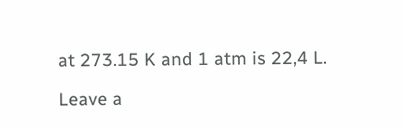at 273.15 K and 1 atm is 22,4 L.

Leave a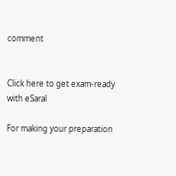comment


Click here to get exam-ready with eSaral

For making your preparation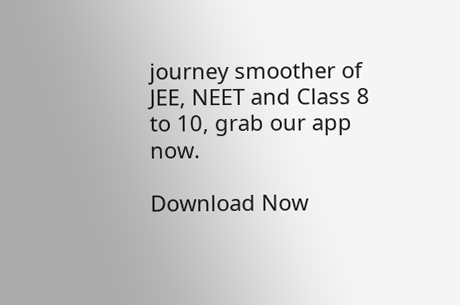journey smoother of JEE, NEET and Class 8 to 10, grab our app now.

Download Now